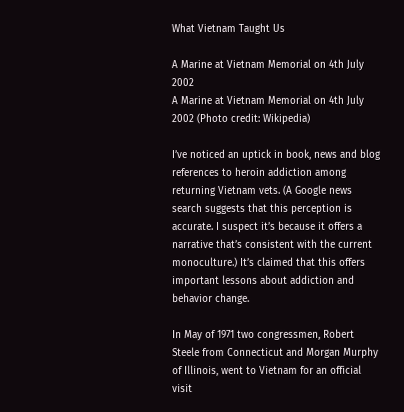What Vietnam Taught Us

A Marine at Vietnam Memorial on 4th July 2002
A Marine at Vietnam Memorial on 4th July 2002 (Photo credit: Wikipedia)

I’ve noticed an uptick in book, news and blog references to heroin addiction among returning Vietnam vets. (A Google news search suggests that this perception is accurate. I suspect it’s because it offers a narrative that’s consistent with the current monoculture.) It’s claimed that this offers important lessons about addiction and behavior change.

In May of 1971 two congressmen, Robert Steele from Connecticut and Morgan Murphy of Illinois, went to Vietnam for an official visit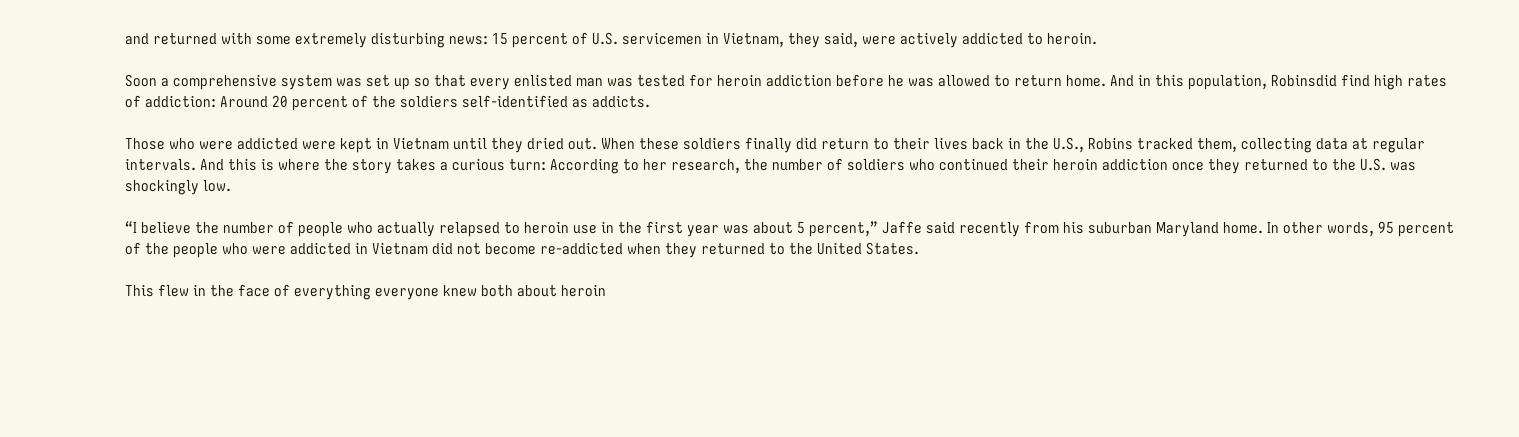and returned with some extremely disturbing news: 15 percent of U.S. servicemen in Vietnam, they said, were actively addicted to heroin.

Soon a comprehensive system was set up so that every enlisted man was tested for heroin addiction before he was allowed to return home. And in this population, Robinsdid find high rates of addiction: Around 20 percent of the soldiers self-identified as addicts.

Those who were addicted were kept in Vietnam until they dried out. When these soldiers finally did return to their lives back in the U.S., Robins tracked them, collecting data at regular intervals. And this is where the story takes a curious turn: According to her research, the number of soldiers who continued their heroin addiction once they returned to the U.S. was shockingly low.

“I believe the number of people who actually relapsed to heroin use in the first year was about 5 percent,” Jaffe said recently from his suburban Maryland home. In other words, 95 percent of the people who were addicted in Vietnam did not become re-addicted when they returned to the United States.

This flew in the face of everything everyone knew both about heroin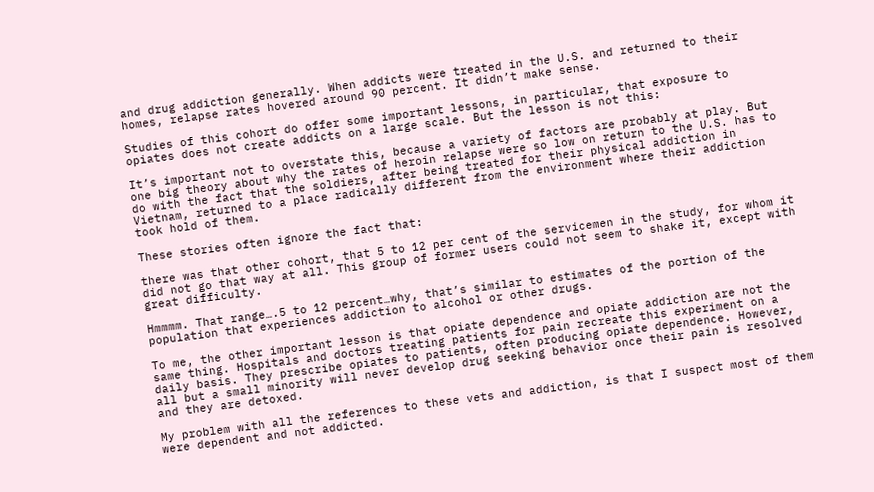and drug addiction generally. When addicts were treated in the U.S. and returned to their homes, relapse rates hovered around 90 percent. It didn’t make sense.

Studies of this cohort do offer some important lessons, in particular, that exposure to opiates does not create addicts on a large scale. But the lesson is not this:

It’s important not to overstate this, because a variety of factors are probably at play. But one big theory about why the rates of heroin relapse were so low on return to the U.S. has to do with the fact that the soldiers, after being treated for their physical addiction in Vietnam, returned to a place radically different from the environment where their addiction took hold of them.

These stories often ignore the fact that:

there was that other cohort, that 5 to 12 per cent of the servicemen in the study, for whom it did not go that way at all. This group of former users could not seem to shake it, except with great difficulty.

Hmmmm. That range….5 to 12 percent…why, that’s similar to estimates of the portion of the population that experiences addiction to alcohol or other drugs.

To me, the other important lesson is that opiate dependence and opiate addiction are not the same thing. Hospitals and doctors treating patients for pain recreate this experiment on a daily basis. They prescribe opiates to patients, often producing opiate dependence. However, all but a small minority will never develop drug seeking behavior once their pain is resolved and they are detoxed.

My problem with all the references to these vets and addiction, is that I suspect most of them were dependent and not addicted.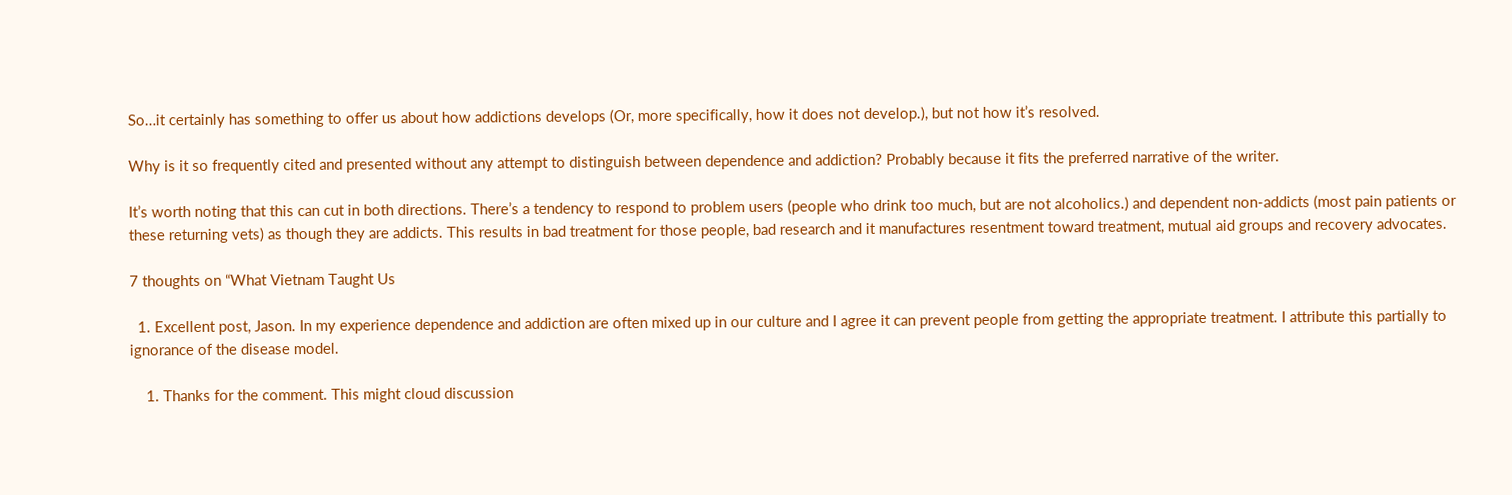So…it certainly has something to offer us about how addictions develops (Or, more specifically, how it does not develop.), but not how it’s resolved.

Why is it so frequently cited and presented without any attempt to distinguish between dependence and addiction? Probably because it fits the preferred narrative of the writer.

It’s worth noting that this can cut in both directions. There’s a tendency to respond to problem users (people who drink too much, but are not alcoholics.) and dependent non-addicts (most pain patients or these returning vets) as though they are addicts. This results in bad treatment for those people, bad research and it manufactures resentment toward treatment, mutual aid groups and recovery advocates.

7 thoughts on “What Vietnam Taught Us

  1. Excellent post, Jason. In my experience dependence and addiction are often mixed up in our culture and I agree it can prevent people from getting the appropriate treatment. I attribute this partially to ignorance of the disease model.

    1. Thanks for the comment. This might cloud discussion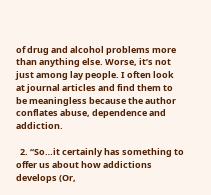of drug and alcohol problems more than anything else. Worse, it’s not just among lay people. I often look at journal articles and find them to be meaningless because the author conflates abuse, dependence and addiction.

  2. “So…it certainly has something to offer us about how addictions develops (Or,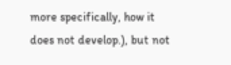more specifically, how it does not develop.), but not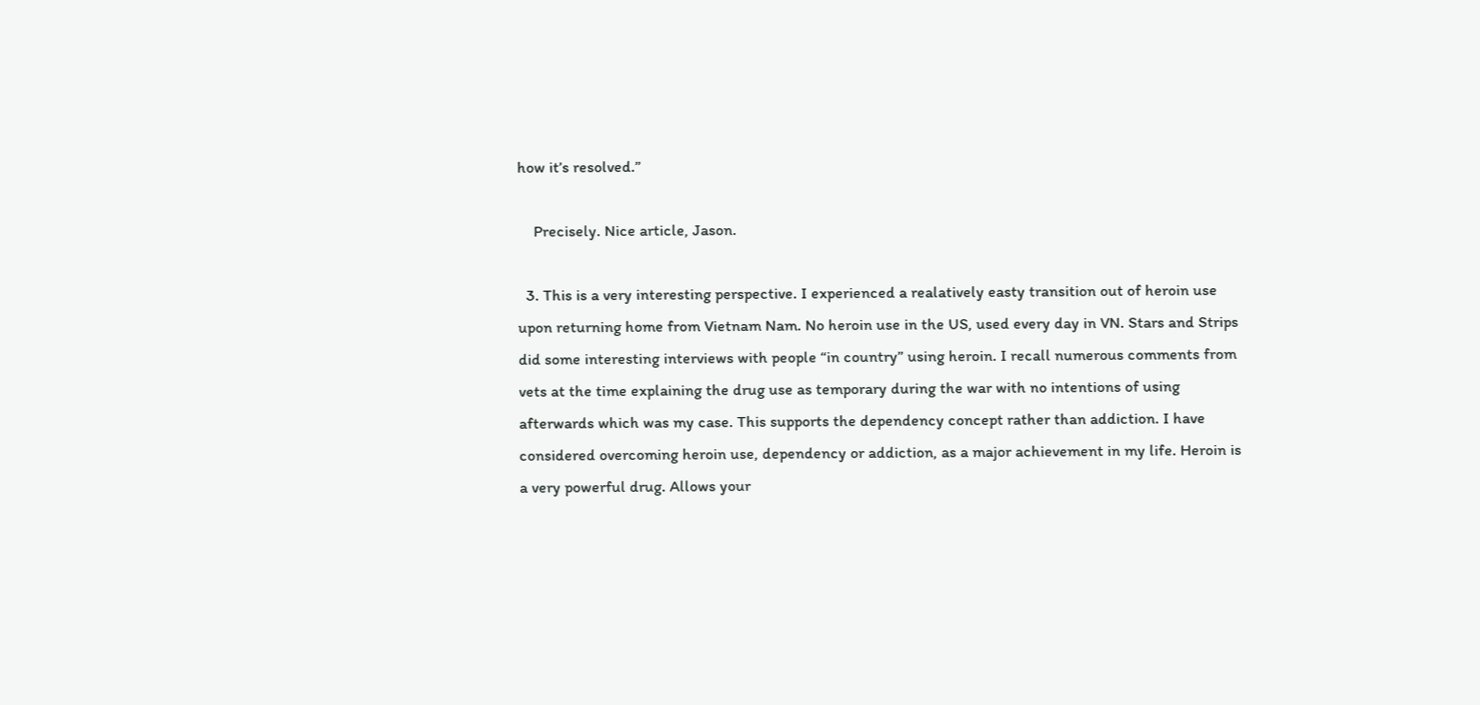how it’s resolved.”

    Precisely. Nice article, Jason.

  3. This is a very interesting perspective. I experienced a realatively easty transition out of heroin use upon returning home from Vietnam Nam. No heroin use in the US, used every day in VN. Stars and Strips did some interesting interviews with people “in country” using heroin. I recall numerous comments from vets at the time explaining the drug use as temporary during the war with no intentions of using afterwards which was my case. This supports the dependency concept rather than addiction. I have considered overcoming heroin use, dependency or addiction, as a major achievement in my life. Heroin is a very powerful drug. Allows your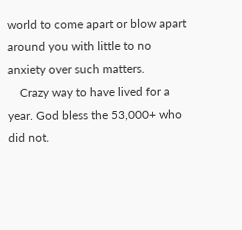world to come apart or blow apart around you with little to no anxiety over such matters.
    Crazy way to have lived for a year. God bless the 53,000+ who did not.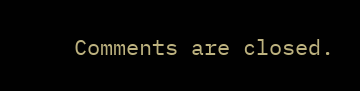Comments are closed.